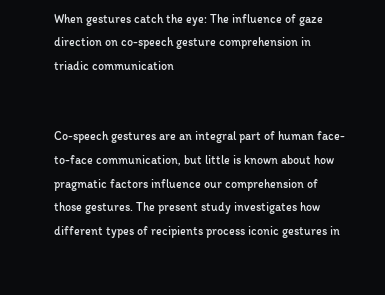When gestures catch the eye: The influence of gaze direction on co-speech gesture comprehension in triadic communication


Co-speech gestures are an integral part of human face-to-face communication, but little is known about how pragmatic factors influence our comprehension of those gestures. The present study investigates how different types of recipients process iconic gestures in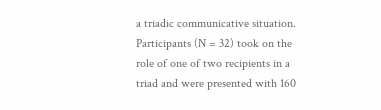a triadic communicative situation. Participants (N = 32) took on the role of one of two recipients in a triad and were presented with 160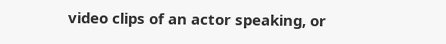video clips of an actor speaking, or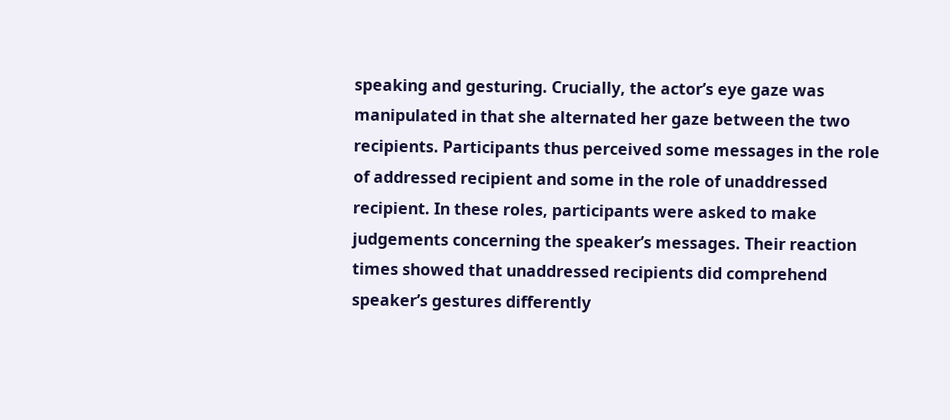speaking and gesturing. Crucially, the actor’s eye gaze was manipulated in that she alternated her gaze between the two recipients. Participants thus perceived some messages in the role of addressed recipient and some in the role of unaddressed recipient. In these roles, participants were asked to make judgements concerning the speaker’s messages. Their reaction times showed that unaddressed recipients did comprehend speaker’s gestures differently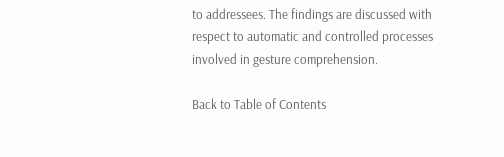to addressees. The findings are discussed with respect to automatic and controlled processes involved in gesture comprehension.

Back to Table of Contents